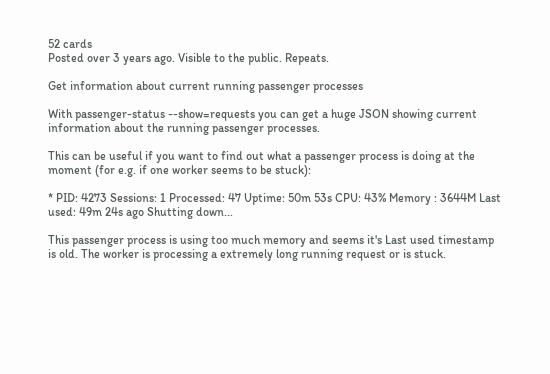52 cards
Posted over 3 years ago. Visible to the public. Repeats.

Get information about current running passenger processes

With passenger-status --show=requests you can get a huge JSON showing current information about the running passenger processes.

This can be useful if you want to find out what a passenger process is doing at the moment (for e.g. if one worker seems to be stuck):

* PID: 4273 Sessions: 1 Processed: 47 Uptime: 50m 53s CPU: 43% Memory : 3644M Last used: 49m 24s ago Shutting down...

This passenger process is using too much memory and seems it's Last used timestamp is old. The worker is processing a extremely long running request or is stuck.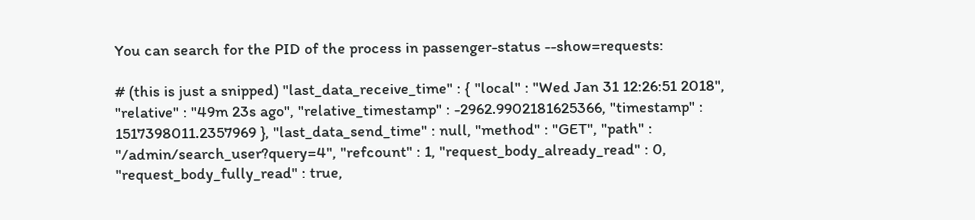You can search for the PID of the process in passenger-status --show=requests:

# (this is just a snipped) "last_data_receive_time" : { "local" : "Wed Jan 31 12:26:51 2018", "relative" : "49m 23s ago", "relative_timestamp" : -2962.9902181625366, "timestamp" : 1517398011.2357969 }, "last_data_send_time" : null, "method" : "GET", "path" : "/admin/search_user?query=4", "refcount" : 1, "request_body_already_read" : 0, "request_body_fully_read" : true,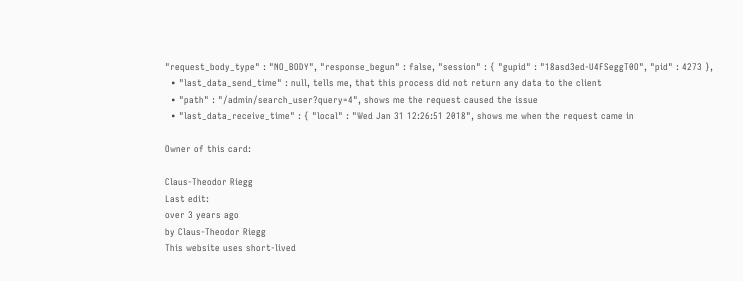"request_body_type" : "NO_BODY", "response_begun" : false, "session" : { "gupid" : "18asd3ed-U4FSeggT0O", "pid" : 4273 },
  • "last_data_send_time" : null, tells me, that this process did not return any data to the client
  • "path" : "/admin/search_user?query=4", shows me the request caused the issue
  • "last_data_receive_time" : { "local" : "Wed Jan 31 12:26:51 2018", shows me when the request came in

Owner of this card:

Claus-Theodor Riegg
Last edit:
over 3 years ago
by Claus-Theodor Riegg
This website uses short-lived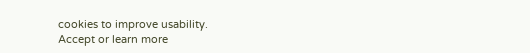cookies to improve usability.
Accept or learn more